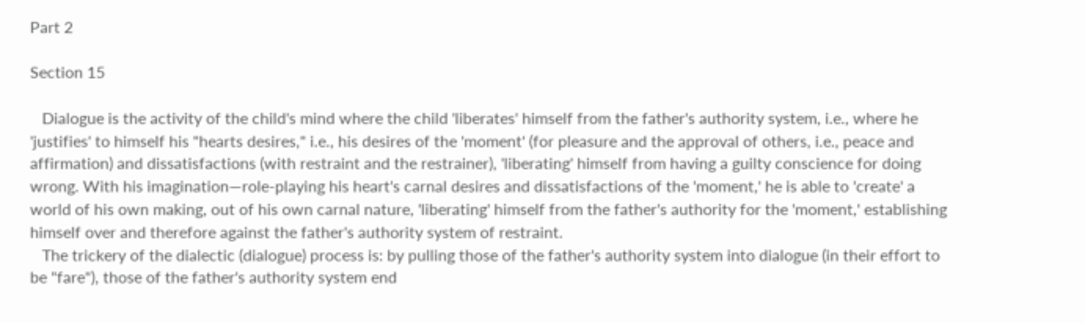Part 2

Section 15

   Dialogue is the activity of the child's mind where the child 'liberates' himself from the father's authority system, i.e., where he 'justifies' to himself his "hearts desires," i.e., his desires of the 'moment' (for pleasure and the approval of others, i.e., peace and affirmation) and dissatisfactions (with restraint and the restrainer), 'liberating' himself from having a guilty conscience for doing wrong. With his imagination—role-playing his heart's carnal desires and dissatisfactions of the 'moment,' he is able to 'create' a world of his own making, out of his own carnal nature, 'liberating' himself from the father's authority for the 'moment,' establishing himself over and therefore against the father's authority system of restraint.
   The trickery of the dialectic (dialogue) process is: by pulling those of the father's authority system into dialogue (in their effort to be "fare"), those of the father's authority system end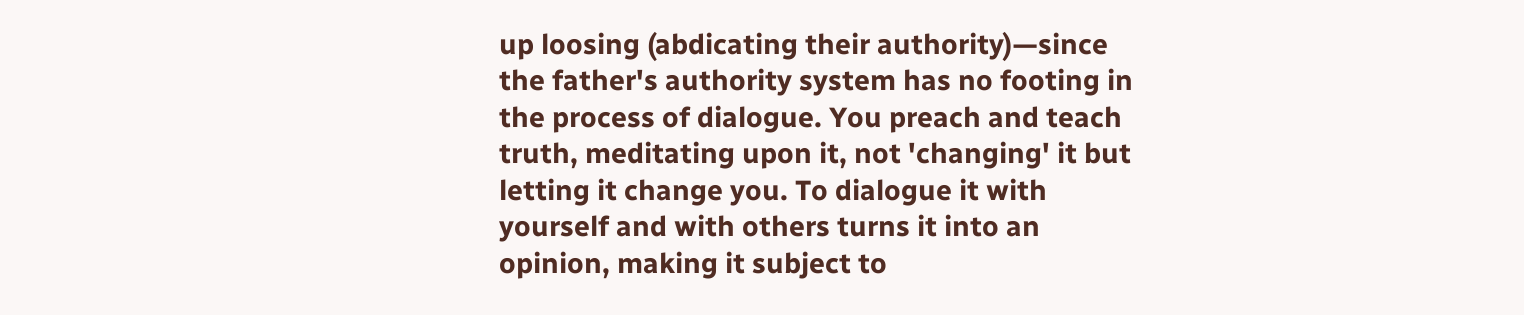up loosing (abdicating their authority)—since the father's authority system has no footing in the process of dialogue. You preach and teach truth, meditating upon it, not 'changing' it but letting it change you. To dialogue it with yourself and with others turns it into an opinion, making it subject to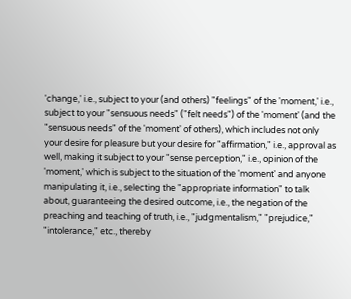'change,' i.e., subject to your (and others) "feelings" of the 'moment,' i.e., subject to your "sensuous needs" ("felt needs") of the 'moment' (and the "sensuous needs" of the 'moment' of others), which includes not only your desire for pleasure but your desire for "affirmation," i.e., approval as well, making it subject to your "sense perception," i.e., opinion of the 'moment,' which is subject to the situation of the 'moment' and anyone manipulating it, i.e., selecting the "appropriate information" to talk about, guaranteeing the desired outcome, i.e., the negation of the preaching and teaching of truth, i.e., "judgmentalism," "prejudice," "intolerance," etc., thereby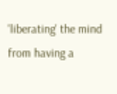'liberating' the mind from having a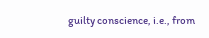guilty conscience, i.e., from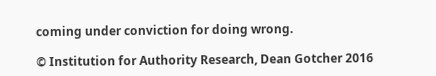coming under conviction for doing wrong.

© Institution for Authority Research, Dean Gotcher 2016